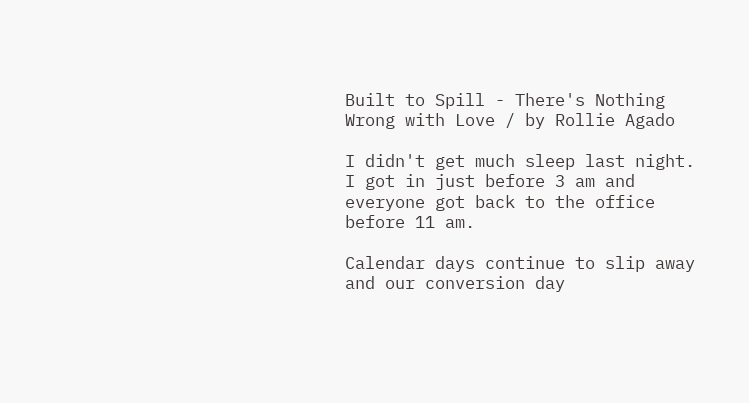Built to Spill - There's Nothing Wrong with Love / by Rollie Agado

I didn't get much sleep last night.  I got in just before 3 am and everyone got back to the office before 11 am.

Calendar days continue to slip away and our conversion day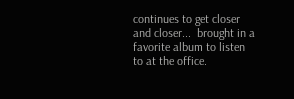continues to get closer and closer...  brought in a favorite album to listen to at the office.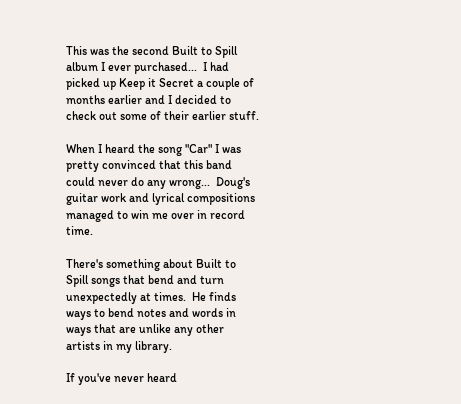This was the second Built to Spill album I ever purchased...  I had picked up Keep it Secret a couple of months earlier and I decided to check out some of their earlier stuff.

When I heard the song "Car" I was pretty convinced that this band could never do any wrong...  Doug's guitar work and lyrical compositions managed to win me over in record time.

There's something about Built to Spill songs that bend and turn unexpectedly at times.  He finds ways to bend notes and words in ways that are unlike any other artists in my library.

If you've never heard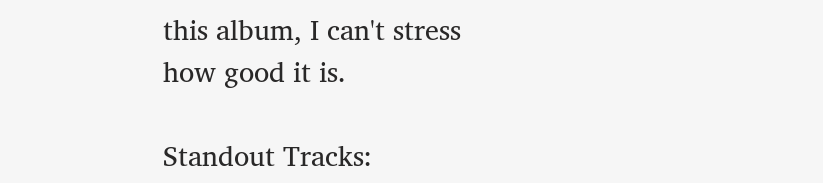this album, I can't stress how good it is.

Standout Tracks: